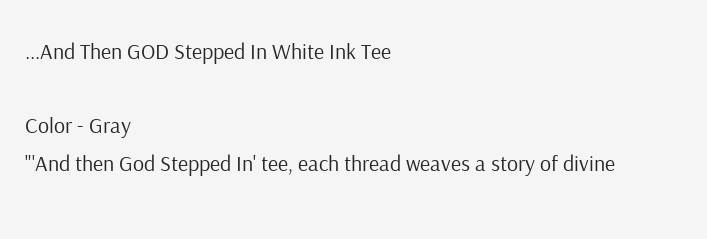...And Then GOD Stepped In White Ink Tee

Color - Gray
"'And then God Stepped In' tee, each thread weaves a story of divine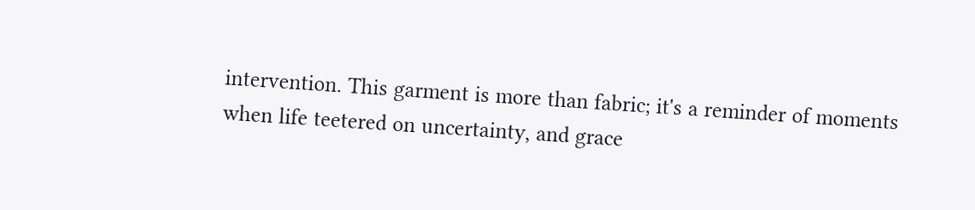intervention. This garment is more than fabric; it's a reminder of moments when life teetered on uncertainty, and grace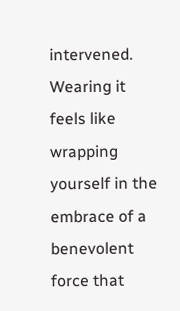intervened. Wearing it feels like wrapping yourself in the embrace of a benevolent force that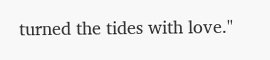turned the tides with love."